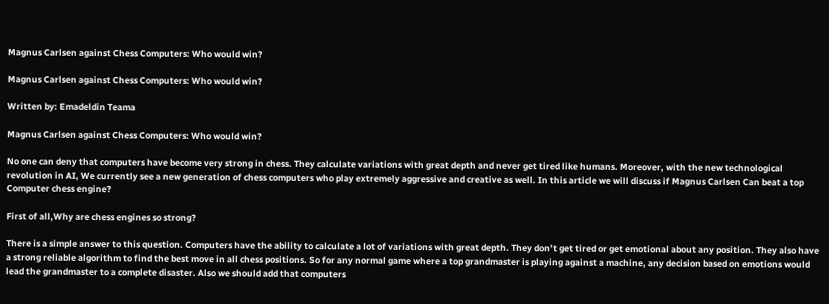Magnus Carlsen against Chess Computers: Who would win?

Magnus Carlsen against Chess Computers: Who would win?

Written by: Emadeldin Teama

Magnus Carlsen against Chess Computers: Who would win?

No one can deny that computers have become very strong in chess. They calculate variations with great depth and never get tired like humans. Moreover, with the new technological revolution in AI, We currently see a new generation of chess computers who play extremely aggressive and creative as well. In this article we will discuss if Magnus Carlsen Can beat a top Computer chess engine?

First of all,Why are chess engines so strong?

There is a simple answer to this question. Computers have the ability to calculate a lot of variations with great depth. They don’t get tired or get emotional about any position. They also have a strong reliable algorithm to find the best move in all chess positions. So for any normal game where a top grandmaster is playing against a machine, any decision based on emotions would lead the grandmaster to a complete disaster. Also we should add that computers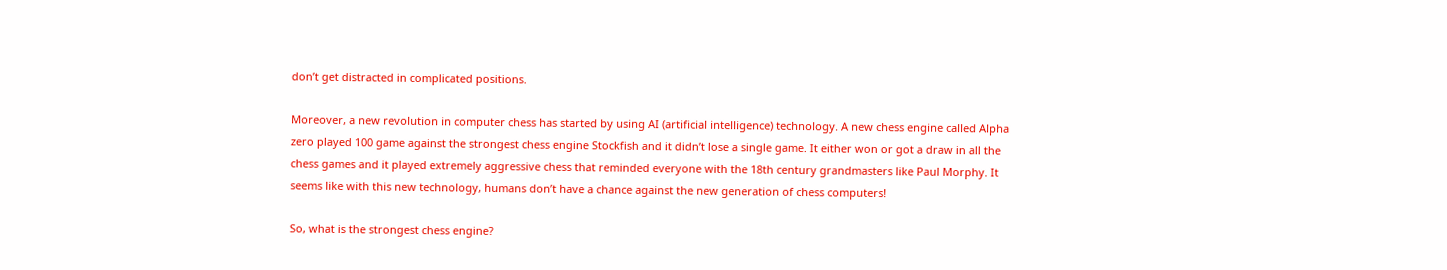don’t get distracted in complicated positions.

Moreover, a new revolution in computer chess has started by using AI (artificial intelligence) technology. A new chess engine called Alpha zero played 100 game against the strongest chess engine Stockfish and it didn’t lose a single game. It either won or got a draw in all the chess games and it played extremely aggressive chess that reminded everyone with the 18th century grandmasters like Paul Morphy. It seems like with this new technology, humans don’t have a chance against the new generation of chess computers!

So, what is the strongest chess engine?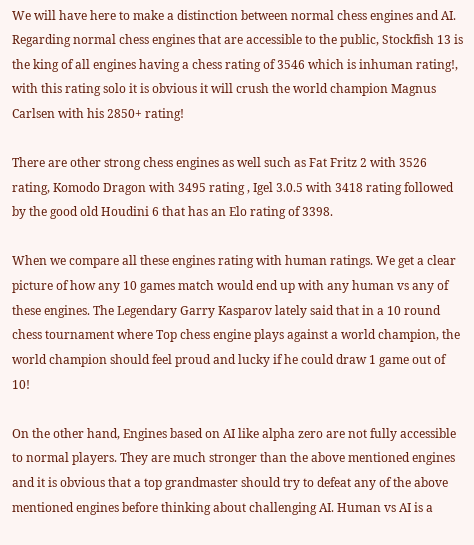We will have here to make a distinction between normal chess engines and AI. Regarding normal chess engines that are accessible to the public, Stockfish 13 is the king of all engines having a chess rating of 3546 which is inhuman rating!, with this rating solo it is obvious it will crush the world champion Magnus Carlsen with his 2850+ rating!

There are other strong chess engines as well such as Fat Fritz 2 with 3526 rating, Komodo Dragon with 3495 rating , Igel 3.0.5 with 3418 rating followed by the good old Houdini 6 that has an Elo rating of 3398.

When we compare all these engines rating with human ratings. We get a clear picture of how any 10 games match would end up with any human vs any of these engines. The Legendary Garry Kasparov lately said that in a 10 round chess tournament where Top chess engine plays against a world champion, the world champion should feel proud and lucky if he could draw 1 game out of 10!

On the other hand, Engines based on AI like alpha zero are not fully accessible to normal players. They are much stronger than the above mentioned engines and it is obvious that a top grandmaster should try to defeat any of the above mentioned engines before thinking about challenging AI. Human vs AI is a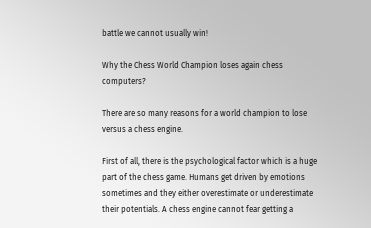battle we cannot usually win!

Why the Chess World Champion loses again chess computers?

There are so many reasons for a world champion to lose versus a chess engine.

First of all, there is the psychological factor which is a huge part of the chess game. Humans get driven by emotions sometimes and they either overestimate or underestimate their potentials. A chess engine cannot fear getting a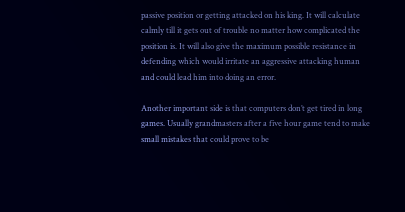passive position or getting attacked on his king. It will calculate calmly till it gets out of trouble no matter how complicated the position is. It will also give the maximum possible resistance in defending which would irritate an aggressive attacking human and could lead him into doing an error.

Another important side is that computers don’t get tired in long games. Usually grandmasters after a five hour game tend to make small mistakes that could prove to be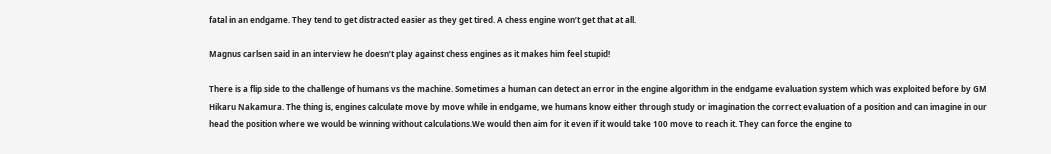fatal in an endgame. They tend to get distracted easier as they get tired. A chess engine won’t get that at all.

Magnus carlsen said in an interview he doesn’t play against chess engines as it makes him feel stupid!

There is a flip side to the challenge of humans vs the machine. Sometimes a human can detect an error in the engine algorithm in the endgame evaluation system which was exploited before by GM Hikaru Nakamura. The thing is, engines calculate move by move while in endgame, we humans know either through study or imagination the correct evaluation of a position and can imagine in our head the position where we would be winning without calculations.We would then aim for it even if it would take 100 move to reach it. They can force the engine to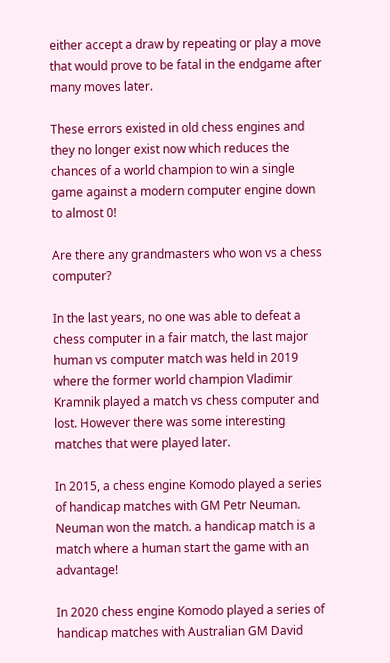either accept a draw by repeating or play a move that would prove to be fatal in the endgame after many moves later.

These errors existed in old chess engines and they no longer exist now which reduces the chances of a world champion to win a single game against a modern computer engine down to almost 0!

Are there any grandmasters who won vs a chess computer?

In the last years, no one was able to defeat a chess computer in a fair match, the last major human vs computer match was held in 2019 where the former world champion Vladimir Kramnik played a match vs chess computer and lost. However there was some interesting matches that were played later.

In 2015, a chess engine Komodo played a series of handicap matches with GM Petr Neuman. Neuman won the match. a handicap match is a match where a human start the game with an advantage!

In 2020 chess engine Komodo played a series of handicap matches with Australian GM David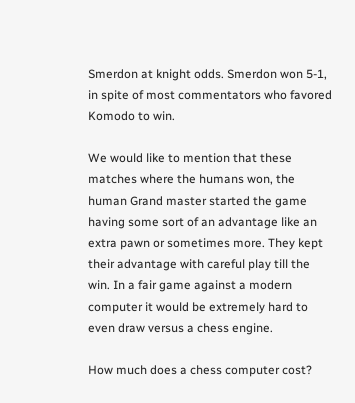Smerdon at knight odds. Smerdon won 5-1, in spite of most commentators who favored Komodo to win.

We would like to mention that these matches where the humans won, the human Grand master started the game having some sort of an advantage like an extra pawn or sometimes more. They kept their advantage with careful play till the win. In a fair game against a modern computer it would be extremely hard to even draw versus a chess engine.

How much does a chess computer cost?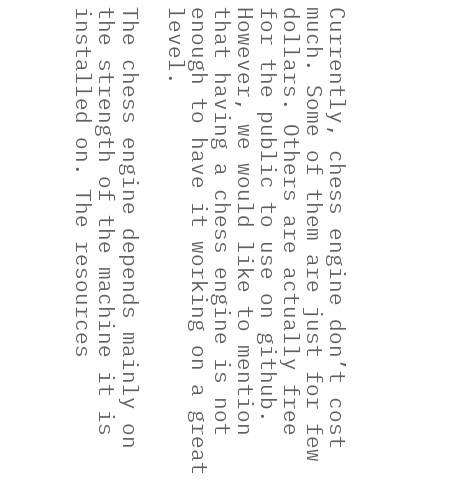Currently, chess engine don’t cost much. Some of them are just for few dollars. Others are actually free for the public to use on github. However, we would like to mention that having a chess engine is not enough to have it working on a great level.

The chess engine depends mainly on the strength of the machine it is installed on. The resources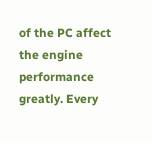of the PC affect the engine performance greatly. Every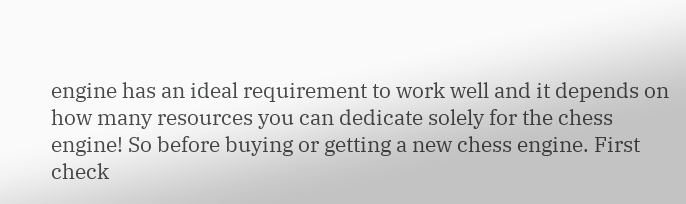engine has an ideal requirement to work well and it depends on how many resources you can dedicate solely for the chess engine! So before buying or getting a new chess engine. First check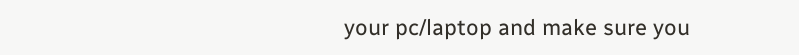your pc/laptop and make sure you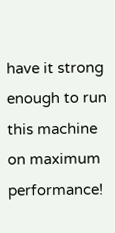have it strong enough to run this machine on maximum performance!